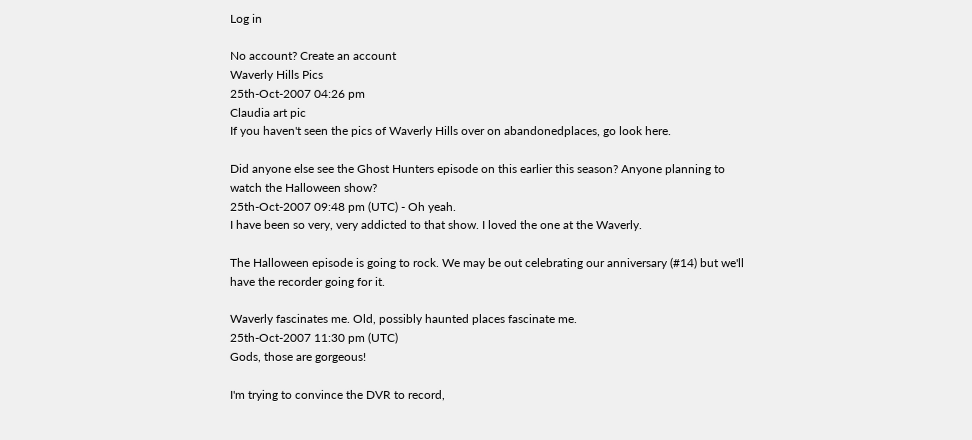Log in

No account? Create an account
Waverly Hills Pics
25th-Oct-2007 04:26 pm
Claudia art pic
If you haven't seen the pics of Waverly Hills over on abandonedplaces, go look here.

Did anyone else see the Ghost Hunters episode on this earlier this season? Anyone planning to watch the Halloween show?
25th-Oct-2007 09:48 pm (UTC) - Oh yeah.
I have been so very, very addicted to that show. I loved the one at the Waverly.

The Halloween episode is going to rock. We may be out celebrating our anniversary (#14) but we'll have the recorder going for it.

Waverly fascinates me. Old, possibly haunted places fascinate me.
25th-Oct-2007 11:30 pm (UTC)
Gods, those are gorgeous!

I'm trying to convince the DVR to record,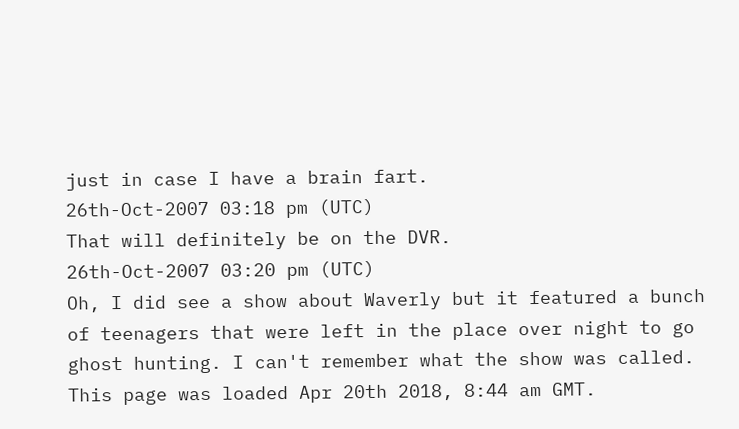just in case I have a brain fart.
26th-Oct-2007 03:18 pm (UTC)
That will definitely be on the DVR.
26th-Oct-2007 03:20 pm (UTC)
Oh, I did see a show about Waverly but it featured a bunch of teenagers that were left in the place over night to go ghost hunting. I can't remember what the show was called.
This page was loaded Apr 20th 2018, 8:44 am GMT.